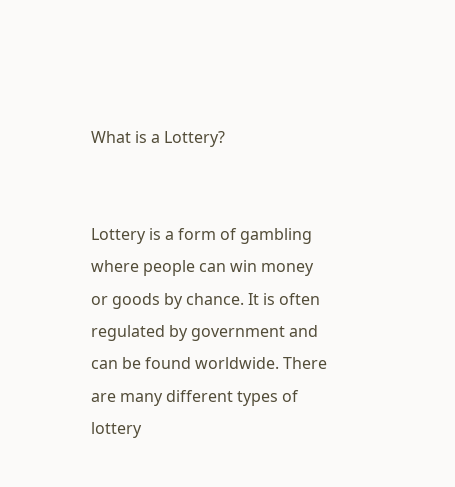What is a Lottery?


Lottery is a form of gambling where people can win money or goods by chance. It is often regulated by government and can be found worldwide. There are many different types of lottery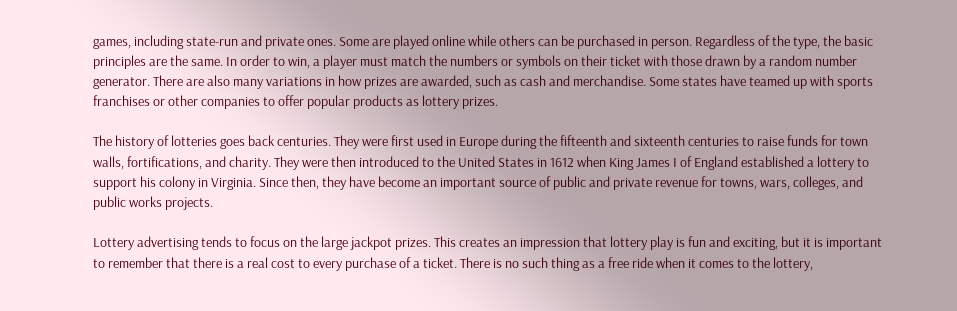games, including state-run and private ones. Some are played online while others can be purchased in person. Regardless of the type, the basic principles are the same. In order to win, a player must match the numbers or symbols on their ticket with those drawn by a random number generator. There are also many variations in how prizes are awarded, such as cash and merchandise. Some states have teamed up with sports franchises or other companies to offer popular products as lottery prizes.

The history of lotteries goes back centuries. They were first used in Europe during the fifteenth and sixteenth centuries to raise funds for town walls, fortifications, and charity. They were then introduced to the United States in 1612 when King James I of England established a lottery to support his colony in Virginia. Since then, they have become an important source of public and private revenue for towns, wars, colleges, and public works projects.

Lottery advertising tends to focus on the large jackpot prizes. This creates an impression that lottery play is fun and exciting, but it is important to remember that there is a real cost to every purchase of a ticket. There is no such thing as a free ride when it comes to the lottery,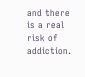and there is a real risk of addiction.